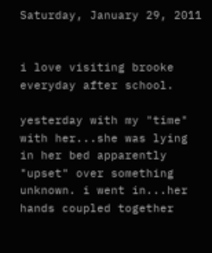Saturday, January 29, 2011


i love visiting brooke everyday after school.

yesterday with my "time" with her...she was lying in her bed apparently "upset" over something unknown. i went in...her hands coupled together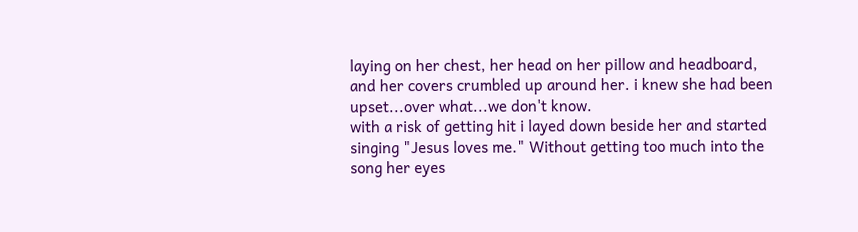laying on her chest, her head on her pillow and headboard, and her covers crumbled up around her. i knew she had been upset...over what...we don't know.
with a risk of getting hit i layed down beside her and started singing "Jesus loves me." Without getting too much into the song her eyes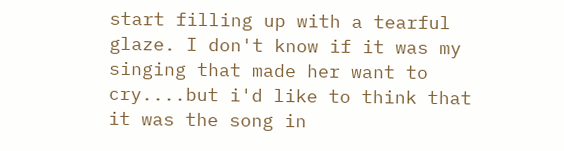start filling up with a tearful glaze. I don't know if it was my singing that made her want to cry....but i'd like to think that it was the song in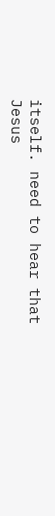itself. need to hear that Jesus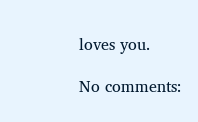loves you.

No comments: